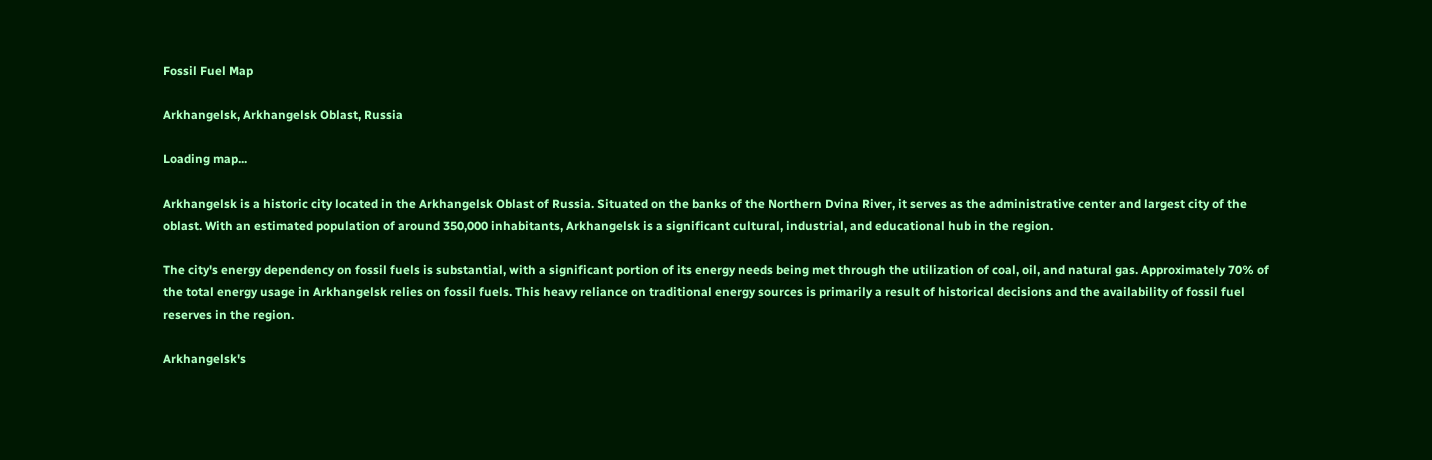Fossil Fuel Map

Arkhangelsk, Arkhangelsk Oblast, Russia

Loading map...

Arkhangelsk is a historic city located in the Arkhangelsk Oblast of Russia. Situated on the banks of the Northern Dvina River, it serves as the administrative center and largest city of the oblast. With an estimated population of around 350,000 inhabitants, Arkhangelsk is a significant cultural, industrial, and educational hub in the region.

The city's energy dependency on fossil fuels is substantial, with a significant portion of its energy needs being met through the utilization of coal, oil, and natural gas. Approximately 70% of the total energy usage in Arkhangelsk relies on fossil fuels. This heavy reliance on traditional energy sources is primarily a result of historical decisions and the availability of fossil fuel reserves in the region.

Arkhangelsk's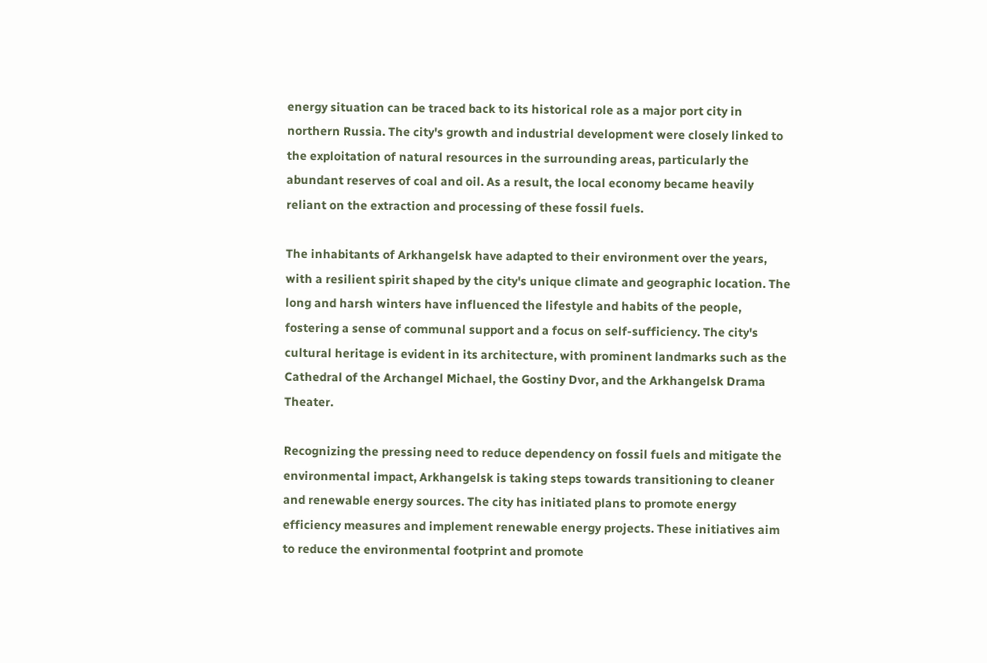energy situation can be traced back to its historical role as a major port city in northern Russia. The city's growth and industrial development were closely linked to the exploitation of natural resources in the surrounding areas, particularly the abundant reserves of coal and oil. As a result, the local economy became heavily reliant on the extraction and processing of these fossil fuels.

The inhabitants of Arkhangelsk have adapted to their environment over the years, with a resilient spirit shaped by the city's unique climate and geographic location. The long and harsh winters have influenced the lifestyle and habits of the people, fostering a sense of communal support and a focus on self-sufficiency. The city's cultural heritage is evident in its architecture, with prominent landmarks such as the Cathedral of the Archangel Michael, the Gostiny Dvor, and the Arkhangelsk Drama Theater.

Recognizing the pressing need to reduce dependency on fossil fuels and mitigate the environmental impact, Arkhangelsk is taking steps towards transitioning to cleaner and renewable energy sources. The city has initiated plans to promote energy efficiency measures and implement renewable energy projects. These initiatives aim to reduce the environmental footprint and promote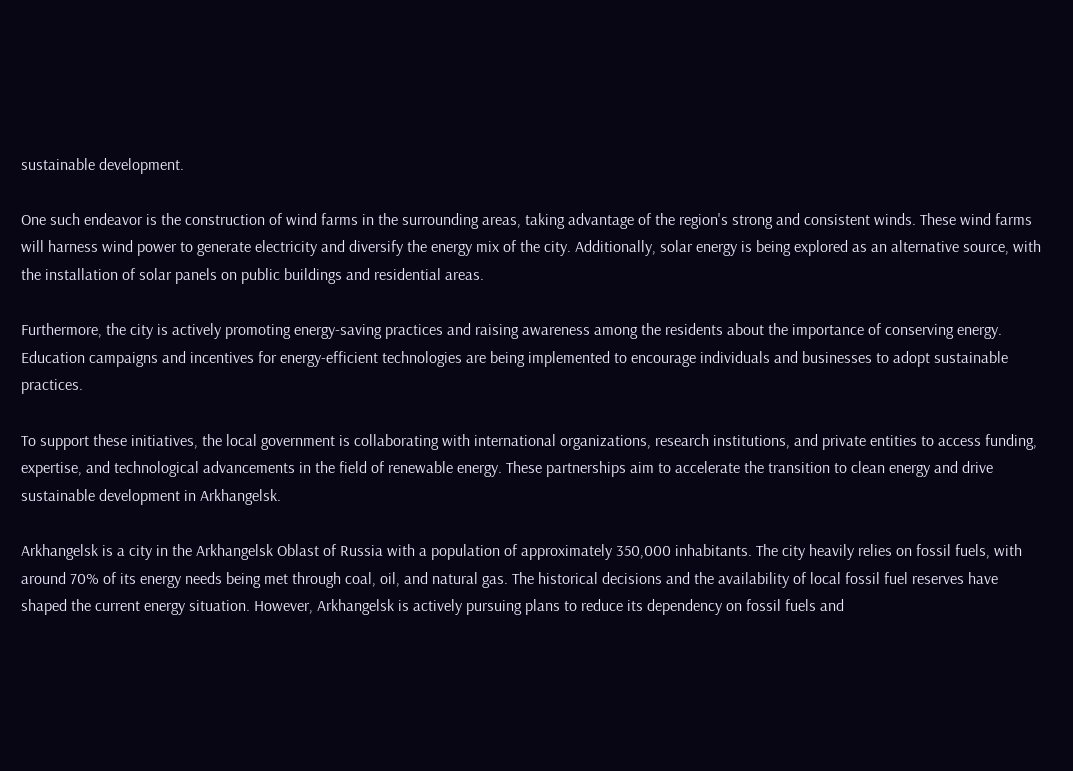sustainable development.

One such endeavor is the construction of wind farms in the surrounding areas, taking advantage of the region's strong and consistent winds. These wind farms will harness wind power to generate electricity and diversify the energy mix of the city. Additionally, solar energy is being explored as an alternative source, with the installation of solar panels on public buildings and residential areas.

Furthermore, the city is actively promoting energy-saving practices and raising awareness among the residents about the importance of conserving energy. Education campaigns and incentives for energy-efficient technologies are being implemented to encourage individuals and businesses to adopt sustainable practices.

To support these initiatives, the local government is collaborating with international organizations, research institutions, and private entities to access funding, expertise, and technological advancements in the field of renewable energy. These partnerships aim to accelerate the transition to clean energy and drive sustainable development in Arkhangelsk.

Arkhangelsk is a city in the Arkhangelsk Oblast of Russia with a population of approximately 350,000 inhabitants. The city heavily relies on fossil fuels, with around 70% of its energy needs being met through coal, oil, and natural gas. The historical decisions and the availability of local fossil fuel reserves have shaped the current energy situation. However, Arkhangelsk is actively pursuing plans to reduce its dependency on fossil fuels and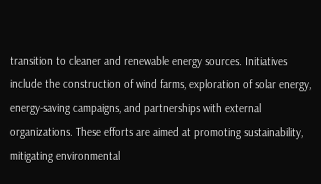transition to cleaner and renewable energy sources. Initiatives include the construction of wind farms, exploration of solar energy, energy-saving campaigns, and partnerships with external organizations. These efforts are aimed at promoting sustainability, mitigating environmental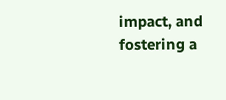impact, and fostering a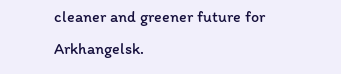cleaner and greener future for Arkhangelsk.